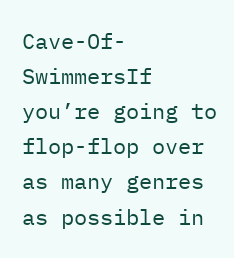Cave-Of-SwimmersIf you’re going to flop-flop over as many genres as possible in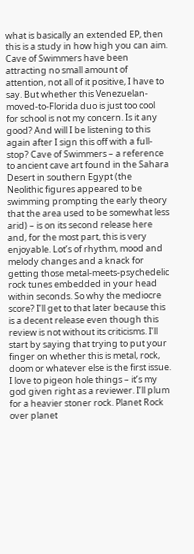what is basically an extended EP, then this is a study in how high you can aim. Cave of Swimmers have been attracting no small amount of attention, not all of it positive, I have to say. But whether this Venezuelan-moved-to-Florida duo is just too cool for school is not my concern. Is it any good? And will I be listening to this again after I sign this off with a full-stop? Cave of Swimmers – a reference to ancient cave art found in the Sahara Desert in southern Egypt (the Neolithic figures appeared to be swimming prompting the early theory that the area used to be somewhat less arid) – is on its second release here and, for the most part, this is very enjoyable. Lot’s of rhythm, mood and melody changes and a knack for getting those metal-meets-psychedelic rock tunes embedded in your head within seconds. So why the mediocre score? I’ll get to that later because this is a decent release even though this review is not without its criticisms. I’ll start by saying that trying to put your finger on whether this is metal, rock, doom or whatever else is the first issue. I love to pigeon hole things – it’s my god given right as a reviewer. I’ll plum for a heavier stoner rock. Planet Rock over planet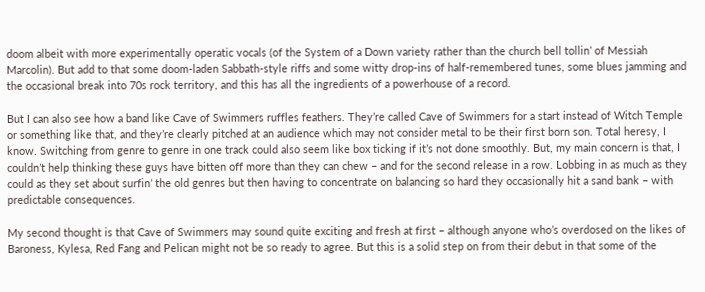doom albeit with more experimentally operatic vocals (of the System of a Down variety rather than the church bell tollin’ of Messiah Marcolin). But add to that some doom-laden Sabbath-style riffs and some witty drop-ins of half-remembered tunes, some blues jamming and the occasional break into 70s rock territory, and this has all the ingredients of a powerhouse of a record.

But I can also see how a band like Cave of Swimmers ruffles feathers. They’re called Cave of Swimmers for a start instead of Witch Temple or something like that, and they’re clearly pitched at an audience which may not consider metal to be their first born son. Total heresy, I know. Switching from genre to genre in one track could also seem like box ticking if it’s not done smoothly. But, my main concern is that, I couldn’t help thinking these guys have bitten off more than they can chew – and for the second release in a row. Lobbing in as much as they could as they set about surfin’ the old genres but then having to concentrate on balancing so hard they occasionally hit a sand bank – with predictable consequences.

My second thought is that Cave of Swimmers may sound quite exciting and fresh at first – although anyone who’s overdosed on the likes of Baroness, Kylesa, Red Fang and Pelican might not be so ready to agree. But this is a solid step on from their debut in that some of the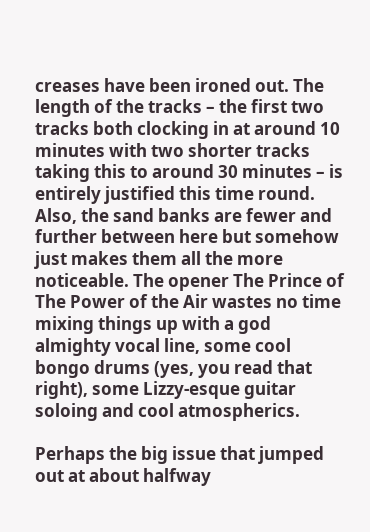creases have been ironed out. The length of the tracks – the first two tracks both clocking in at around 10 minutes with two shorter tracks taking this to around 30 minutes – is entirely justified this time round. Also, the sand banks are fewer and further between here but somehow just makes them all the more noticeable. The opener The Prince of The Power of the Air wastes no time mixing things up with a god almighty vocal line, some cool bongo drums (yes, you read that right), some Lizzy-esque guitar soloing and cool atmospherics.

Perhaps the big issue that jumped out at about halfway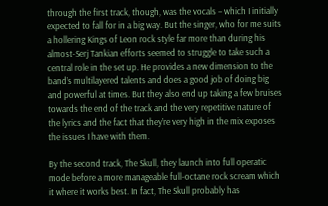through the first track, though, was the vocals – which I initially expected to fall for in a big way. But the singer, who for me suits a hollering Kings of Leon rock style far more than during his almost-Serj Tankian efforts seemed to struggle to take such a central role in the set up. He provides a new dimension to the band’s multilayered talents and does a good job of doing big and powerful at times. But they also end up taking a few bruises towards the end of the track and the very repetitive nature of the lyrics and the fact that they’re very high in the mix exposes the issues I have with them.

By the second track, The Skull, they launch into full operatic mode before a more manageable full-octane rock scream which it where it works best. In fact, The Skull probably has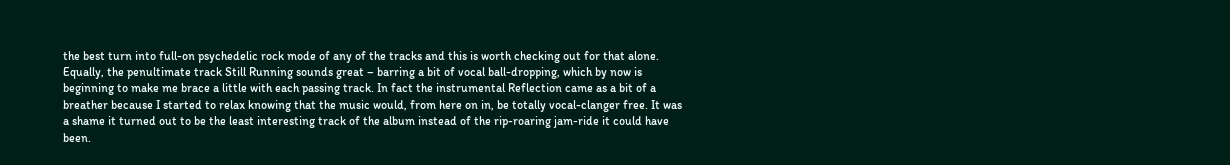the best turn into full-on psychedelic rock mode of any of the tracks and this is worth checking out for that alone. Equally, the penultimate track Still Running sounds great – barring a bit of vocal ball-dropping, which by now is beginning to make me brace a little with each passing track. In fact the instrumental Reflection came as a bit of a breather because I started to relax knowing that the music would, from here on in, be totally vocal-clanger free. It was a shame it turned out to be the least interesting track of the album instead of the rip-roaring jam-ride it could have been.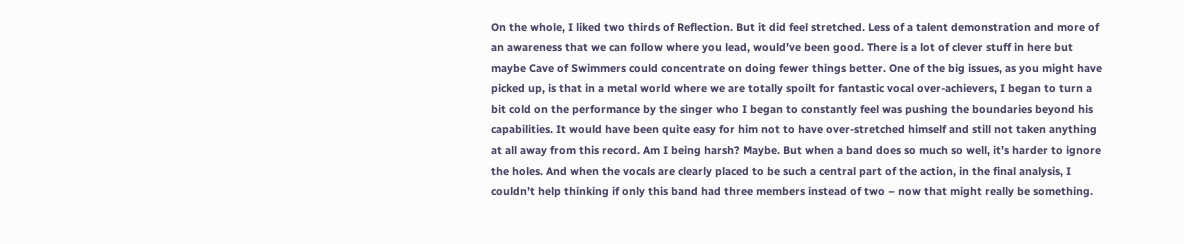On the whole, I liked two thirds of Reflection. But it did feel stretched. Less of a talent demonstration and more of an awareness that we can follow where you lead, would’ve been good. There is a lot of clever stuff in here but maybe Cave of Swimmers could concentrate on doing fewer things better. One of the big issues, as you might have picked up, is that in a metal world where we are totally spoilt for fantastic vocal over-achievers, I began to turn a bit cold on the performance by the singer who I began to constantly feel was pushing the boundaries beyond his capabilities. It would have been quite easy for him not to have over-stretched himself and still not taken anything at all away from this record. Am I being harsh? Maybe. But when a band does so much so well, it’s harder to ignore the holes. And when the vocals are clearly placed to be such a central part of the action, in the final analysis, I couldn’t help thinking if only this band had three members instead of two – now that might really be something.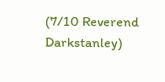(7/10 Reverend Darkstanley)